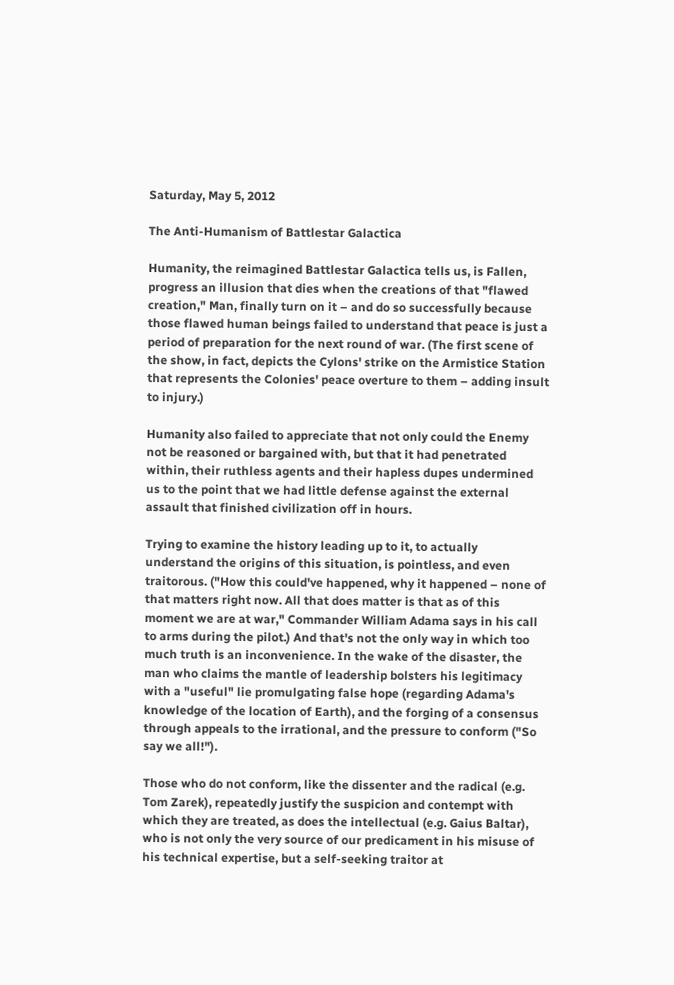Saturday, May 5, 2012

The Anti-Humanism of Battlestar Galactica

Humanity, the reimagined Battlestar Galactica tells us, is Fallen, progress an illusion that dies when the creations of that "flawed creation," Man, finally turn on it – and do so successfully because those flawed human beings failed to understand that peace is just a period of preparation for the next round of war. (The first scene of the show, in fact, depicts the Cylons' strike on the Armistice Station that represents the Colonies' peace overture to them – adding insult to injury.)

Humanity also failed to appreciate that not only could the Enemy not be reasoned or bargained with, but that it had penetrated within, their ruthless agents and their hapless dupes undermined us to the point that we had little defense against the external assault that finished civilization off in hours.

Trying to examine the history leading up to it, to actually understand the origins of this situation, is pointless, and even traitorous. ("How this could've happened, why it happened – none of that matters right now. All that does matter is that as of this moment we are at war," Commander William Adama says in his call to arms during the pilot.) And that's not the only way in which too much truth is an inconvenience. In the wake of the disaster, the man who claims the mantle of leadership bolsters his legitimacy with a "useful" lie promulgating false hope (regarding Adama's knowledge of the location of Earth), and the forging of a consensus through appeals to the irrational, and the pressure to conform ("So say we all!").

Those who do not conform, like the dissenter and the radical (e.g. Tom Zarek), repeatedly justify the suspicion and contempt with which they are treated, as does the intellectual (e.g. Gaius Baltar), who is not only the very source of our predicament in his misuse of his technical expertise, but a self-seeking traitor at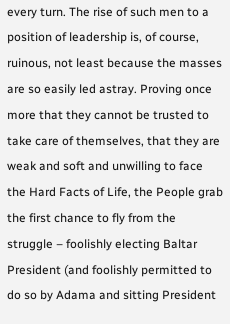every turn. The rise of such men to a position of leadership is, of course, ruinous, not least because the masses are so easily led astray. Proving once more that they cannot be trusted to take care of themselves, that they are weak and soft and unwilling to face the Hard Facts of Life, the People grab the first chance to fly from the struggle – foolishly electing Baltar President (and foolishly permitted to do so by Adama and sitting President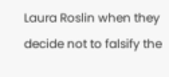Laura Roslin when they decide not to falsify the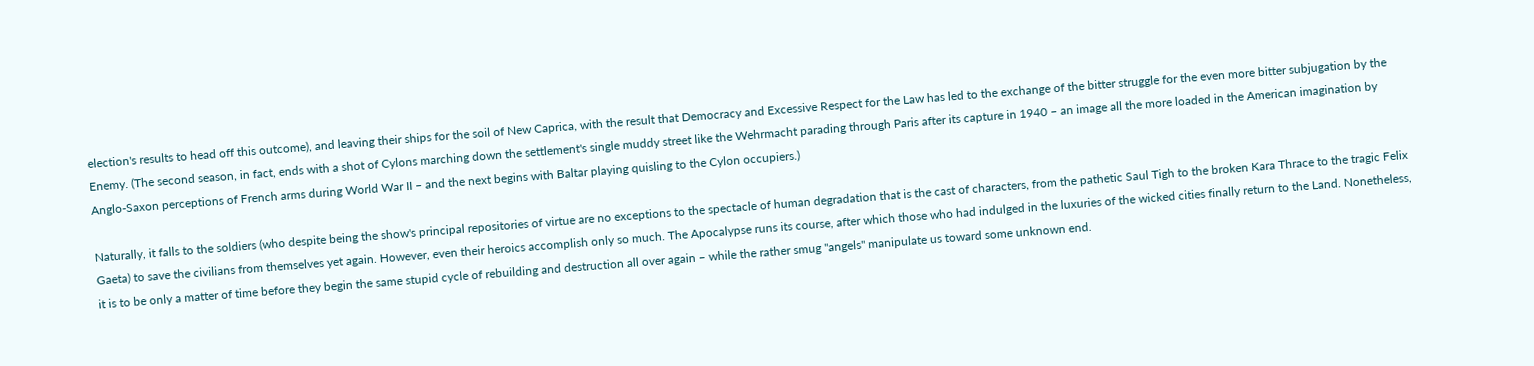election's results to head off this outcome), and leaving their ships for the soil of New Caprica, with the result that Democracy and Excessive Respect for the Law has led to the exchange of the bitter struggle for the even more bitter subjugation by the Enemy. (The second season, in fact, ends with a shot of Cylons marching down the settlement's single muddy street like the Wehrmacht parading through Paris after its capture in 1940 – an image all the more loaded in the American imagination by Anglo-Saxon perceptions of French arms during World War II – and the next begins with Baltar playing quisling to the Cylon occupiers.)

Naturally, it falls to the soldiers (who despite being the show's principal repositories of virtue are no exceptions to the spectacle of human degradation that is the cast of characters, from the pathetic Saul Tigh to the broken Kara Thrace to the tragic Felix Gaeta) to save the civilians from themselves yet again. However, even their heroics accomplish only so much. The Apocalypse runs its course, after which those who had indulged in the luxuries of the wicked cities finally return to the Land. Nonetheless, it is to be only a matter of time before they begin the same stupid cycle of rebuilding and destruction all over again – while the rather smug "angels" manipulate us toward some unknown end.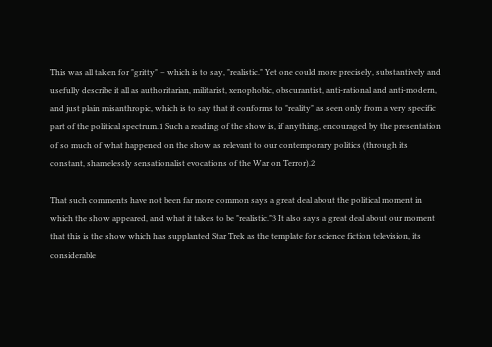This was all taken for "gritty" – which is to say, "realistic." Yet one could more precisely, substantively and usefully describe it all as authoritarian, militarist, xenophobic, obscurantist, anti-rational and anti-modern, and just plain misanthropic, which is to say that it conforms to "reality" as seen only from a very specific part of the political spectrum.1 Such a reading of the show is, if anything, encouraged by the presentation of so much of what happened on the show as relevant to our contemporary politics (through its constant, shamelessly sensationalist evocations of the War on Terror).2

That such comments have not been far more common says a great deal about the political moment in which the show appeared, and what it takes to be "realistic."3 It also says a great deal about our moment that this is the show which has supplanted Star Trek as the template for science fiction television, its considerable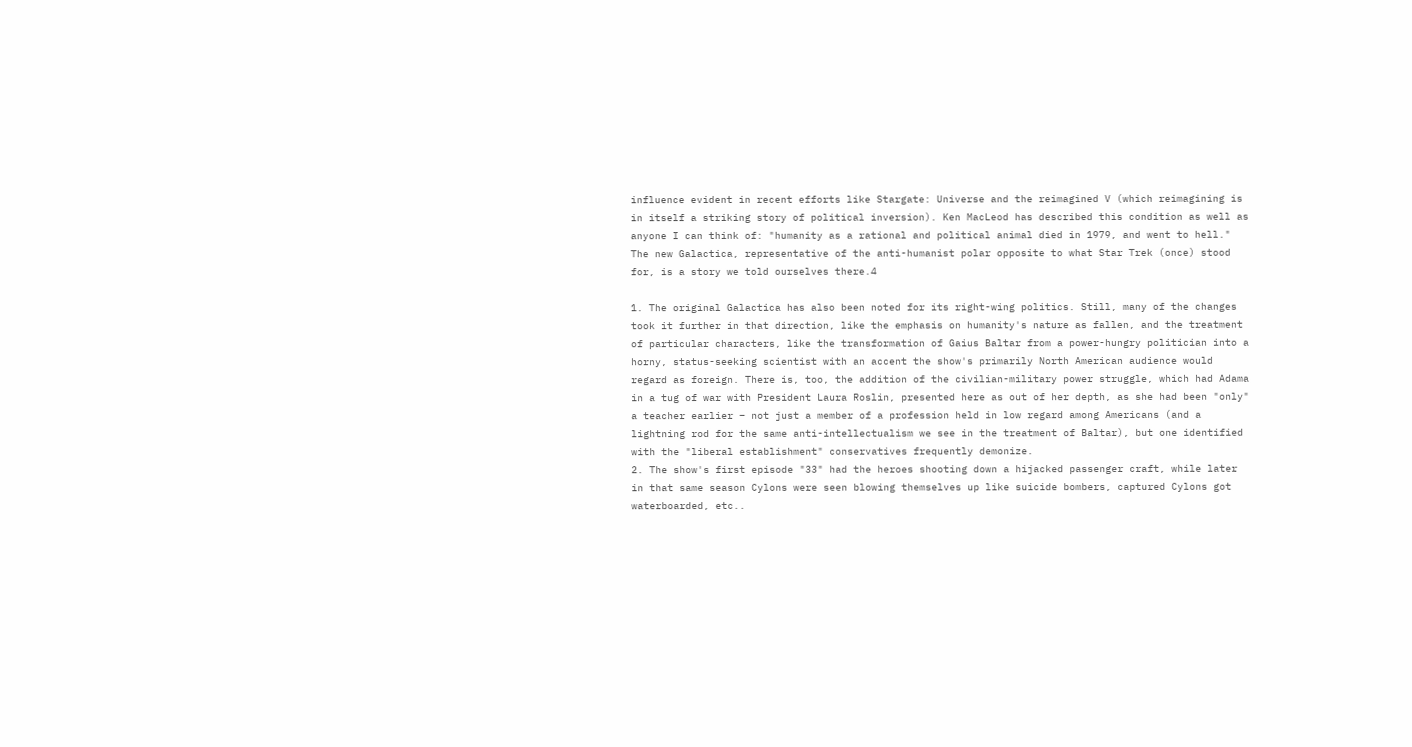influence evident in recent efforts like Stargate: Universe and the reimagined V (which reimagining is in itself a striking story of political inversion). Ken MacLeod has described this condition as well as anyone I can think of: "humanity as a rational and political animal died in 1979, and went to hell." The new Galactica, representative of the anti-humanist polar opposite to what Star Trek (once) stood for, is a story we told ourselves there.4

1. The original Galactica has also been noted for its right-wing politics. Still, many of the changes took it further in that direction, like the emphasis on humanity's nature as fallen, and the treatment of particular characters, like the transformation of Gaius Baltar from a power-hungry politician into a horny, status-seeking scientist with an accent the show's primarily North American audience would regard as foreign. There is, too, the addition of the civilian-military power struggle, which had Adama in a tug of war with President Laura Roslin, presented here as out of her depth, as she had been "only" a teacher earlier – not just a member of a profession held in low regard among Americans (and a lightning rod for the same anti-intellectualism we see in the treatment of Baltar), but one identified with the "liberal establishment" conservatives frequently demonize.
2. The show's first episode "33" had the heroes shooting down a hijacked passenger craft, while later in that same season Cylons were seen blowing themselves up like suicide bombers, captured Cylons got waterboarded, etc..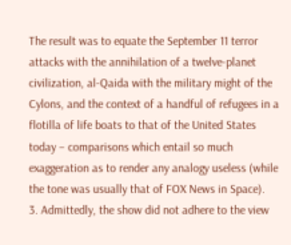The result was to equate the September 11 terror attacks with the annihilation of a twelve-planet civilization, al-Qaida with the military might of the Cylons, and the context of a handful of refugees in a flotilla of life boats to that of the United States today – comparisons which entail so much exaggeration as to render any analogy useless (while the tone was usually that of FOX News in Space).
3. Admittedly, the show did not adhere to the view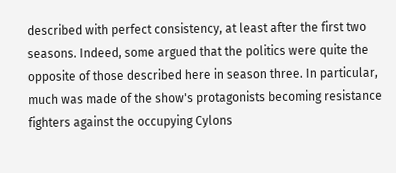described with perfect consistency, at least after the first two seasons. Indeed, some argued that the politics were quite the opposite of those described here in season three. In particular, much was made of the show's protagonists becoming resistance fighters against the occupying Cylons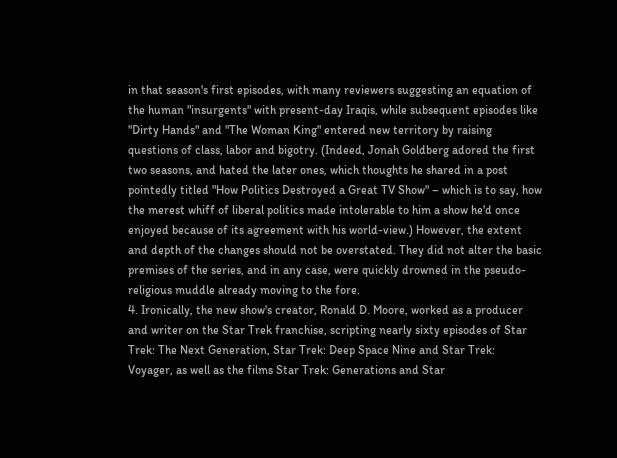in that season's first episodes, with many reviewers suggesting an equation of the human "insurgents" with present-day Iraqis, while subsequent episodes like "Dirty Hands" and "The Woman King" entered new territory by raising questions of class, labor and bigotry. (Indeed, Jonah Goldberg adored the first two seasons, and hated the later ones, which thoughts he shared in a post pointedly titled "How Politics Destroyed a Great TV Show" – which is to say, how the merest whiff of liberal politics made intolerable to him a show he'd once enjoyed because of its agreement with his world-view.) However, the extent and depth of the changes should not be overstated. They did not alter the basic premises of the series, and in any case, were quickly drowned in the pseudo-religious muddle already moving to the fore.
4. Ironically, the new show's creator, Ronald D. Moore, worked as a producer and writer on the Star Trek franchise, scripting nearly sixty episodes of Star Trek: The Next Generation, Star Trek: Deep Space Nine and Star Trek: Voyager, as well as the films Star Trek: Generations and Star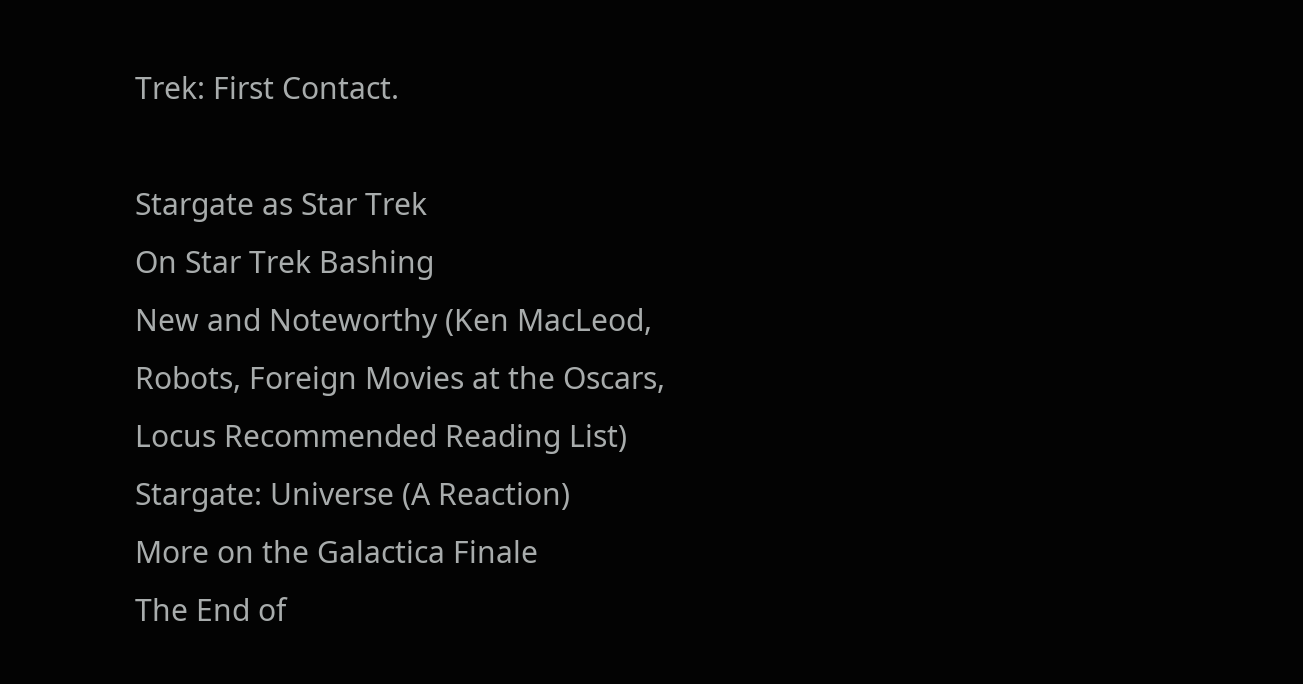Trek: First Contact.

Stargate as Star Trek
On Star Trek Bashing
New and Noteworthy (Ken MacLeod, Robots, Foreign Movies at the Oscars, Locus Recommended Reading List)
Stargate: Universe (A Reaction)
More on the Galactica Finale
The End of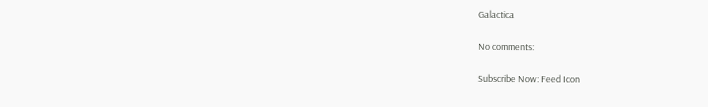Galactica

No comments:

Subscribe Now: Feed Icon